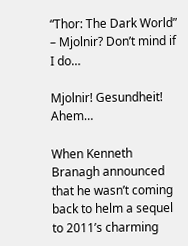“Thor: The Dark World” – Mjolnir? Don’t mind if I do…

Mjolnir! Gesundheit! Ahem…

When Kenneth Branagh announced that he wasn’t coming back to helm a sequel to 2011’s charming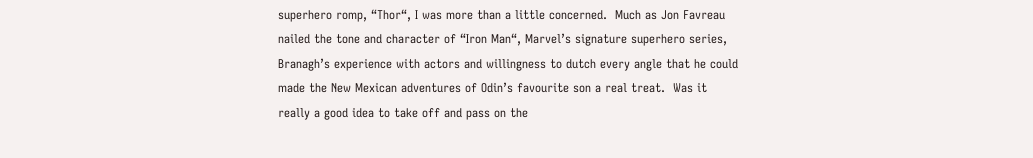superhero romp, “Thor“, I was more than a little concerned.  Much as Jon Favreau nailed the tone and character of “Iron Man“, Marvel’s signature superhero series, Branagh’s experience with actors and willingness to dutch every angle that he could made the New Mexican adventures of Odin’s favourite son a real treat.  Was it really a good idea to take off and pass on the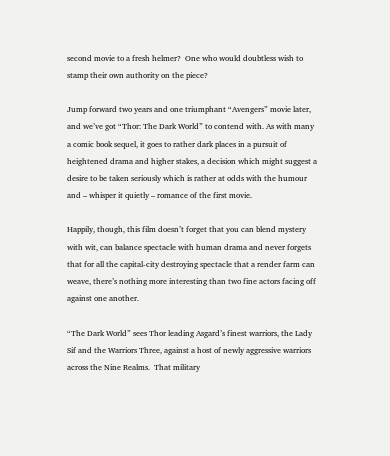second movie to a fresh helmer?  One who would doubtless wish to stamp their own authority on the piece?

Jump forward two years and one triumphant “Avengers” movie later, and we’ve got “Thor: The Dark World” to contend with. As with many a comic book sequel, it goes to rather dark places in a pursuit of heightened drama and higher stakes, a decision which might suggest a desire to be taken seriously which is rather at odds with the humour and – whisper it quietly – romance of the first movie.

Happily, though, this film doesn’t forget that you can blend mystery with wit, can balance spectacle with human drama and never forgets that for all the capital-city destroying spectacle that a render farm can weave, there’s nothing more interesting than two fine actors facing off against one another.

“The Dark World” sees Thor leading Asgard’s finest warriors, the Lady Sif and the Warriors Three, against a host of newly aggressive warriors across the Nine Realms.  That military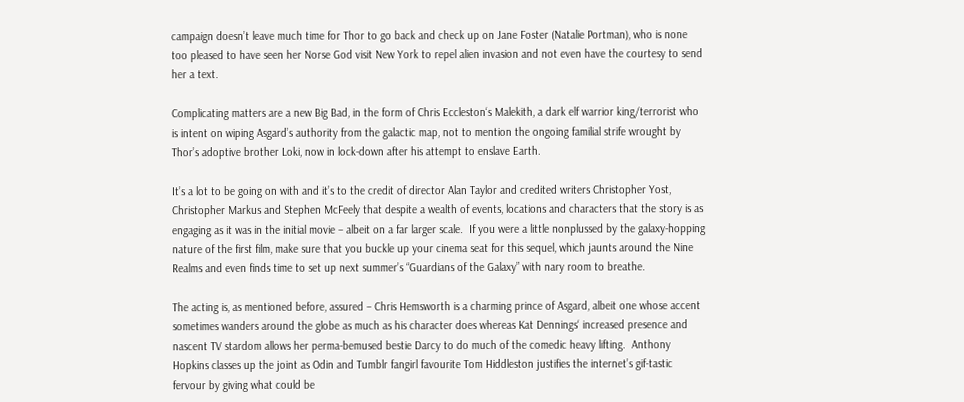campaign doesn’t leave much time for Thor to go back and check up on Jane Foster (Natalie Portman), who is none too pleased to have seen her Norse God visit New York to repel alien invasion and not even have the courtesy to send her a text.

Complicating matters are a new Big Bad, in the form of Chris Eccleston‘s Malekith, a dark elf warrior king/terrorist who is intent on wiping Asgard’s authority from the galactic map, not to mention the ongoing familial strife wrought by Thor’s adoptive brother Loki, now in lock-down after his attempt to enslave Earth.

It’s a lot to be going on with and it’s to the credit of director Alan Taylor and credited writers Christopher Yost, Christopher Markus and Stephen McFeely that despite a wealth of events, locations and characters that the story is as engaging as it was in the initial movie – albeit on a far larger scale.  If you were a little nonplussed by the galaxy-hopping nature of the first film, make sure that you buckle up your cinema seat for this sequel, which jaunts around the Nine Realms and even finds time to set up next summer’s “Guardians of the Galaxy” with nary room to breathe.

The acting is, as mentioned before, assured – Chris Hemsworth is a charming prince of Asgard, albeit one whose accent sometimes wanders around the globe as much as his character does whereas Kat Dennings‘ increased presence and nascent TV stardom allows her perma-bemused bestie Darcy to do much of the comedic heavy lifting.  Anthony Hopkins classes up the joint as Odin and Tumblr fangirl favourite Tom Hiddleston justifies the internet’s gif-tastic fervour by giving what could be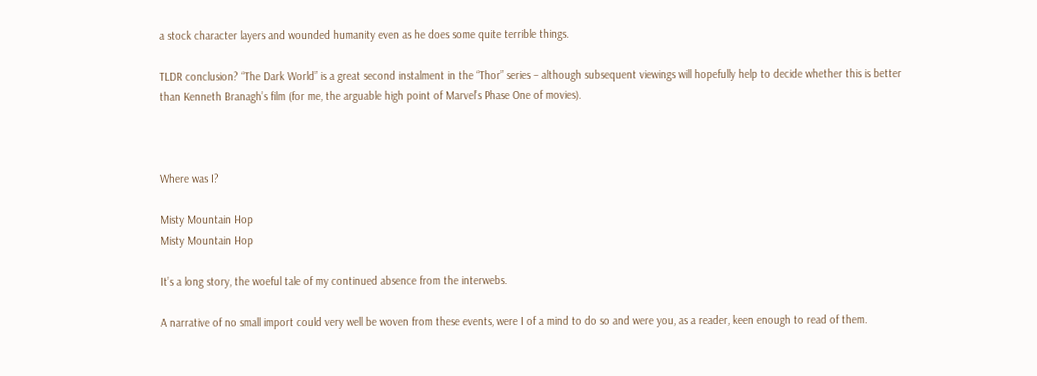a stock character layers and wounded humanity even as he does some quite terrible things.

TLDR conclusion? “The Dark World” is a great second instalment in the “Thor” series – although subsequent viewings will hopefully help to decide whether this is better than Kenneth Branagh’s film (for me, the arguable high point of Marvel’s Phase One of movies).



Where was I?

Misty Mountain Hop
Misty Mountain Hop

It’s a long story, the woeful tale of my continued absence from the interwebs.

A narrative of no small import could very well be woven from these events, were I of a mind to do so and were you, as a reader, keen enough to read of them.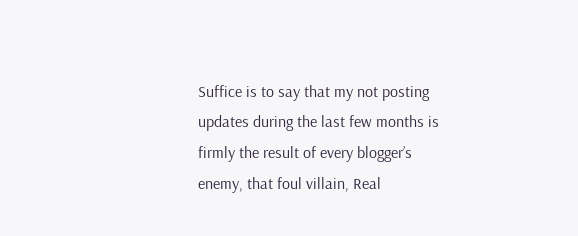Suffice is to say that my not posting updates during the last few months is firmly the result of every blogger’s enemy, that foul villain, Real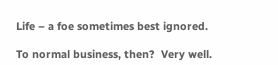Life – a foe sometimes best ignored.

To normal business, then?  Very well.